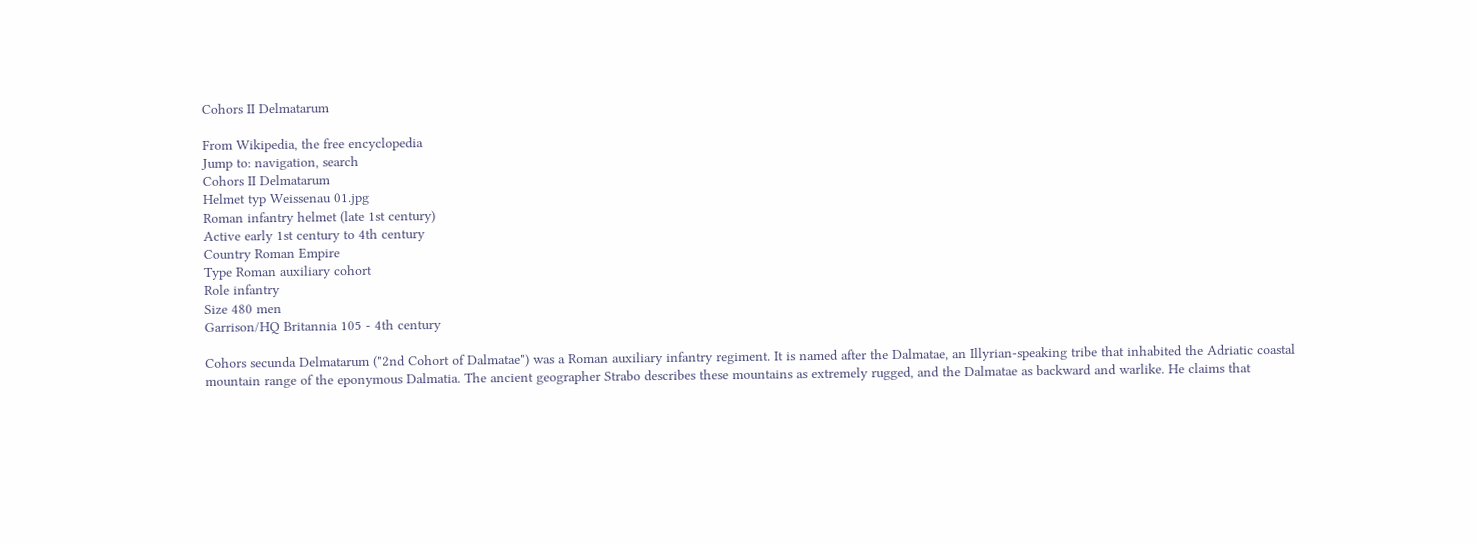Cohors II Delmatarum

From Wikipedia, the free encyclopedia
Jump to: navigation, search
Cohors II Delmatarum
Helmet typ Weissenau 01.jpg
Roman infantry helmet (late 1st century)
Active early 1st century to 4th century
Country Roman Empire
Type Roman auxiliary cohort
Role infantry
Size 480 men
Garrison/HQ Britannia 105 - 4th century

Cohors secunda Delmatarum ("2nd Cohort of Dalmatae") was a Roman auxiliary infantry regiment. It is named after the Dalmatae, an Illyrian-speaking tribe that inhabited the Adriatic coastal mountain range of the eponymous Dalmatia. The ancient geographer Strabo describes these mountains as extremely rugged, and the Dalmatae as backward and warlike. He claims that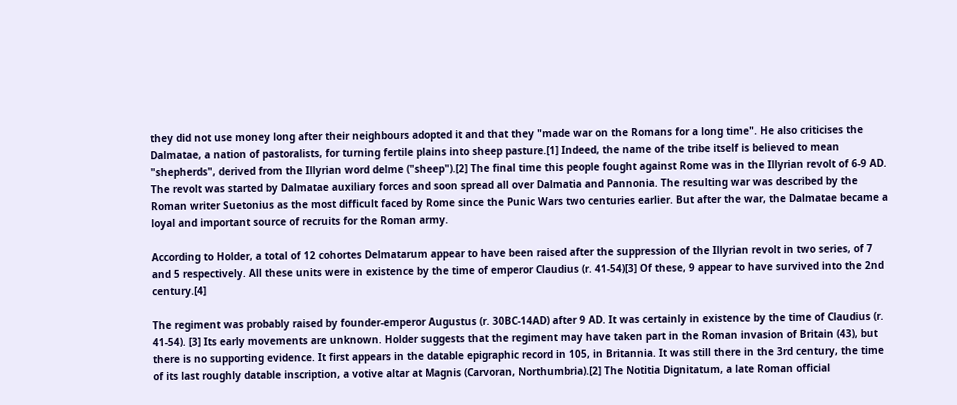they did not use money long after their neighbours adopted it and that they "made war on the Romans for a long time". He also criticises the Dalmatae, a nation of pastoralists, for turning fertile plains into sheep pasture.[1] Indeed, the name of the tribe itself is believed to mean "shepherds", derived from the Illyrian word delme ("sheep").[2] The final time this people fought against Rome was in the Illyrian revolt of 6-9 AD. The revolt was started by Dalmatae auxiliary forces and soon spread all over Dalmatia and Pannonia. The resulting war was described by the Roman writer Suetonius as the most difficult faced by Rome since the Punic Wars two centuries earlier. But after the war, the Dalmatae became a loyal and important source of recruits for the Roman army.

According to Holder, a total of 12 cohortes Delmatarum appear to have been raised after the suppression of the Illyrian revolt in two series, of 7 and 5 respectively. All these units were in existence by the time of emperor Claudius (r. 41-54)[3] Of these, 9 appear to have survived into the 2nd century.[4]

The regiment was probably raised by founder-emperor Augustus (r. 30BC-14AD) after 9 AD. It was certainly in existence by the time of Claudius (r. 41-54). [3] Its early movements are unknown. Holder suggests that the regiment may have taken part in the Roman invasion of Britain (43), but there is no supporting evidence. It first appears in the datable epigraphic record in 105, in Britannia. It was still there in the 3rd century, the time of its last roughly datable inscription, a votive altar at Magnis (Carvoran, Northumbria).[2] The Notitia Dignitatum, a late Roman official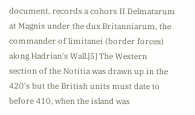document, records a cohors II Delmatarum at Magnis under the dux Britanniarum, the commander of limitanei (border forces) along Hadrian's Wall.[5] The Western section of the Notitia was drawn up in the 420's but the British units must date to before 410, when the island was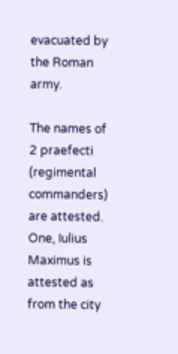evacuated by the Roman army.

The names of 2 praefecti (regimental commanders) are attested. One, Iulius Maximus is attested as from the city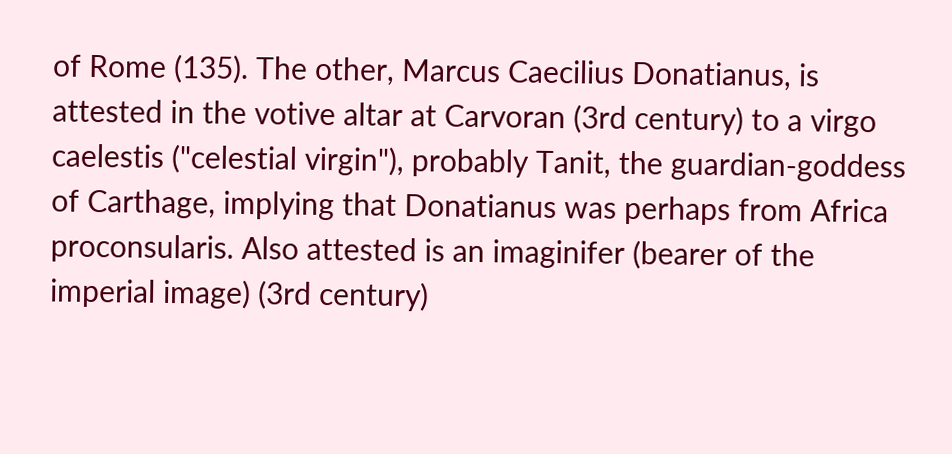of Rome (135). The other, Marcus Caecilius Donatianus, is attested in the votive altar at Carvoran (3rd century) to a virgo caelestis ("celestial virgin"), probably Tanit, the guardian-goddess of Carthage, implying that Donatianus was perhaps from Africa proconsularis. Also attested is an imaginifer (bearer of the imperial image) (3rd century)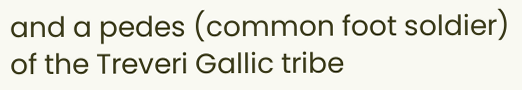and a pedes (common foot soldier) of the Treveri Gallic tribe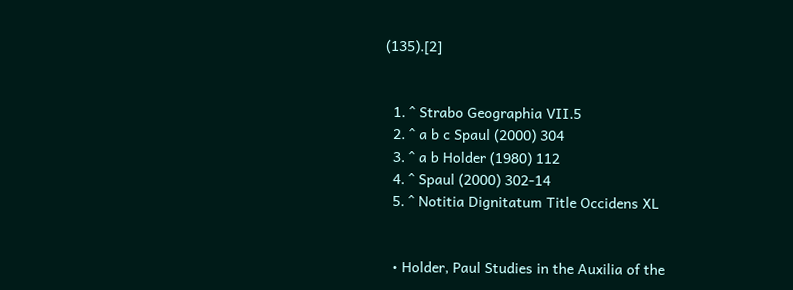(135).[2]


  1. ^ Strabo Geographia VII.5
  2. ^ a b c Spaul (2000) 304
  3. ^ a b Holder (1980) 112
  4. ^ Spaul (2000) 302-14
  5. ^ Notitia Dignitatum Title Occidens XL


  • Holder, Paul Studies in the Auxilia of the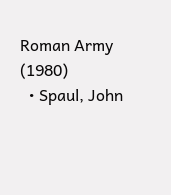Roman Army (1980)
  • Spaul, John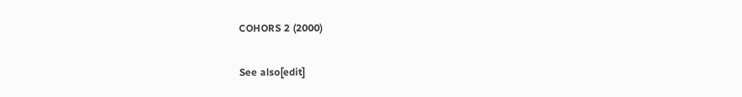COHORS 2 (2000)

See also[edit]